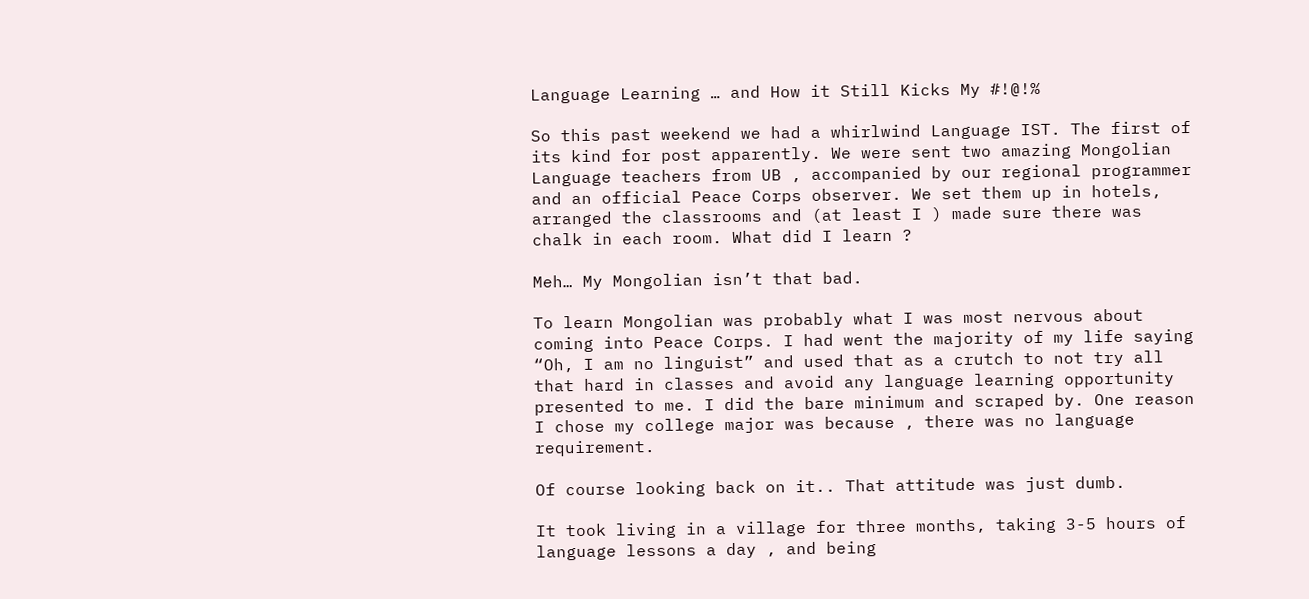Language Learning … and How it Still Kicks My #!@!%

So this past weekend we had a whirlwind Language IST. The first of its kind for post apparently. We were sent two amazing Mongolian Language teachers from UB , accompanied by our regional programmer and an official Peace Corps observer. We set them up in hotels, arranged the classrooms and (at least I ) made sure there was chalk in each room. What did I learn ?

Meh… My Mongolian isn’t that bad.

To learn Mongolian was probably what I was most nervous about coming into Peace Corps. I had went the majority of my life saying “Oh, I am no linguist” and used that as a crutch to not try all that hard in classes and avoid any language learning opportunity presented to me. I did the bare minimum and scraped by. One reason I chose my college major was because , there was no language requirement.

Of course looking back on it.. That attitude was just dumb.

It took living in a village for three months, taking 3-5 hours of language lessons a day , and being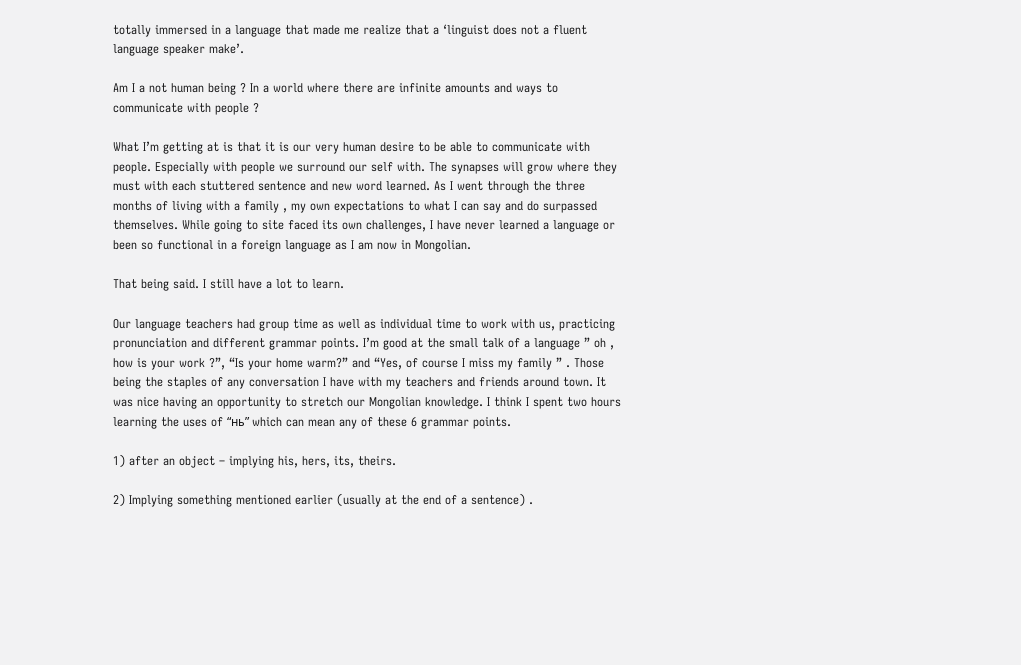totally immersed in a language that made me realize that a ‘linguist does not a fluent language speaker make’.

Am I a not human being ? In a world where there are infinite amounts and ways to communicate with people ?

What I’m getting at is that it is our very human desire to be able to communicate with people. Especially with people we surround our self with. The synapses will grow where they must with each stuttered sentence and new word learned. As I went through the three months of living with a family , my own expectations to what I can say and do surpassed themselves. While going to site faced its own challenges, I have never learned a language or been so functional in a foreign language as I am now in Mongolian.

That being said. I still have a lot to learn.

Our language teachers had group time as well as individual time to work with us, practicing pronunciation and different grammar points. I’m good at the small talk of a language ” oh , how is your work ?”, “Is your home warm?” and “Yes, of course I miss my family ” . Those being the staples of any conversation I have with my teachers and friends around town. It was nice having an opportunity to stretch our Mongolian knowledge. I think I spent two hours learning the uses of “нь” which can mean any of these 6 grammar points.

1) after an object – implying his, hers, its, theirs.

2) Implying something mentioned earlier (usually at the end of a sentence) .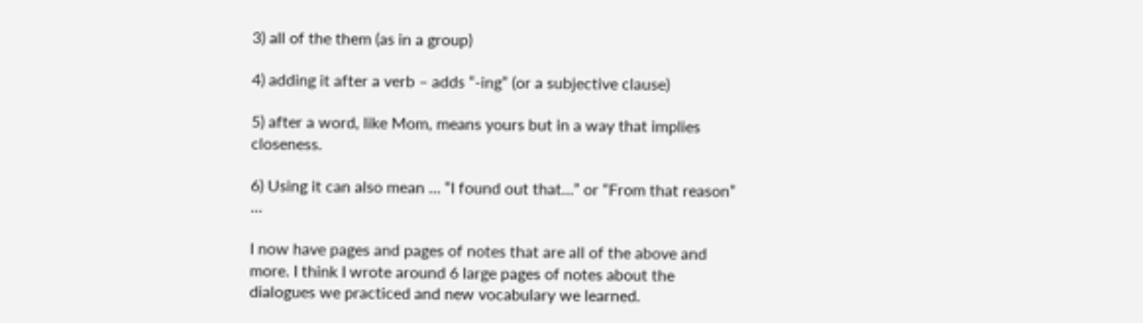3) all of the them (as in a group)

4) adding it after a verb – adds “-ing” (or a subjective clause)

5) after a word, like Mom, means yours but in a way that implies closeness.

6) Using it can also mean … “I found out that…” or “From that reason” …

I now have pages and pages of notes that are all of the above and more. I think I wrote around 6 large pages of notes about the dialogues we practiced and new vocabulary we learned.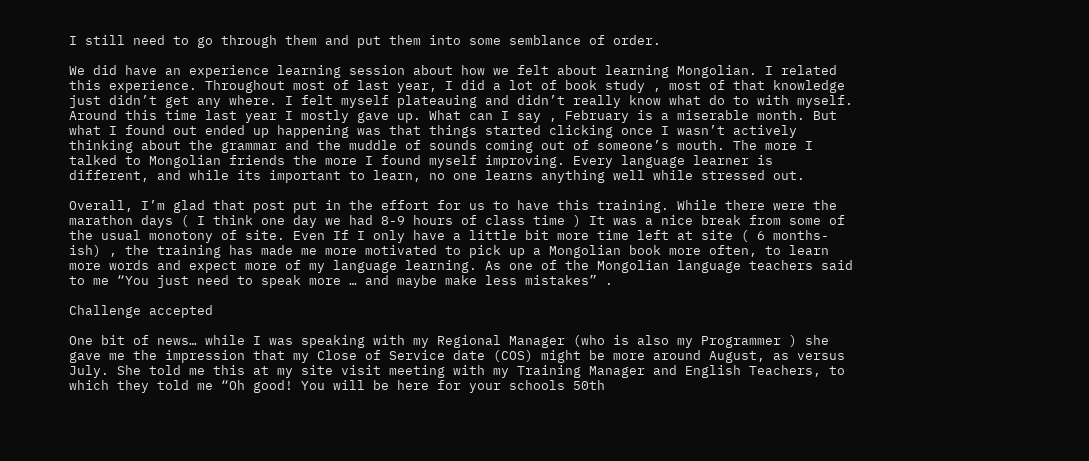I still need to go through them and put them into some semblance of order.

We did have an experience learning session about how we felt about learning Mongolian. I related this experience. Throughout most of last year, I did a lot of book study , most of that knowledge just didn’t get any where. I felt myself plateauing and didn’t really know what do to with myself. Around this time last year I mostly gave up. What can I say , February is a miserable month. But what I found out ended up happening was that things started clicking once I wasn’t actively thinking about the grammar and the muddle of sounds coming out of someone’s mouth. The more I talked to Mongolian friends the more I found myself improving. Every language learner is different, and while its important to learn, no one learns anything well while stressed out.

Overall, I’m glad that post put in the effort for us to have this training. While there were the marathon days ( I think one day we had 8-9 hours of class time ) It was a nice break from some of the usual monotony of site. Even If I only have a little bit more time left at site ( 6 months-ish) , the training has made me more motivated to pick up a Mongolian book more often, to learn more words and expect more of my language learning. As one of the Mongolian language teachers said to me “You just need to speak more … and maybe make less mistakes” .

Challenge accepted

One bit of news… while I was speaking with my Regional Manager (who is also my Programmer ) she gave me the impression that my Close of Service date (COS) might be more around August, as versus July. She told me this at my site visit meeting with my Training Manager and English Teachers, to which they told me “Oh good! You will be here for your schools 50th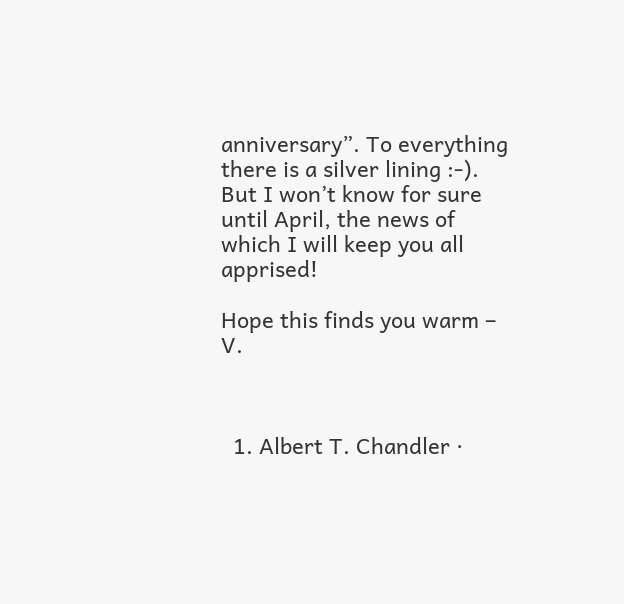anniversary”. To everything there is a silver lining :-). But I won’t know for sure until April, the news of which I will keep you all apprised!

Hope this finds you warm – V.



  1. Albert T. Chandler ·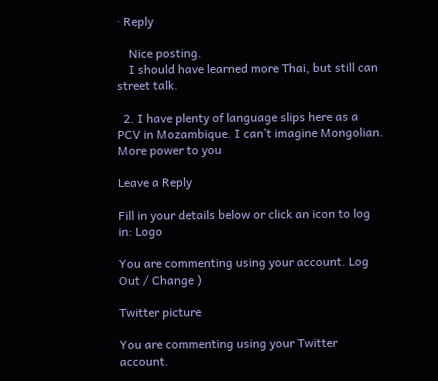· Reply

    Nice posting.
    I should have learned more Thai, but still can street talk.

  2. I have plenty of language slips here as a PCV in Mozambique. I can’t imagine Mongolian. More power to you

Leave a Reply

Fill in your details below or click an icon to log in: Logo

You are commenting using your account. Log Out / Change )

Twitter picture

You are commenting using your Twitter account.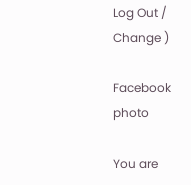Log Out / Change )

Facebook photo

You are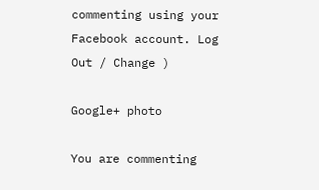commenting using your Facebook account. Log Out / Change )

Google+ photo

You are commenting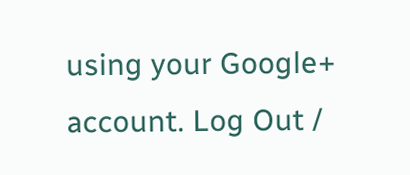using your Google+ account. Log Out /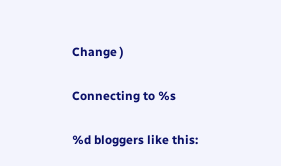Change )

Connecting to %s

%d bloggers like this: